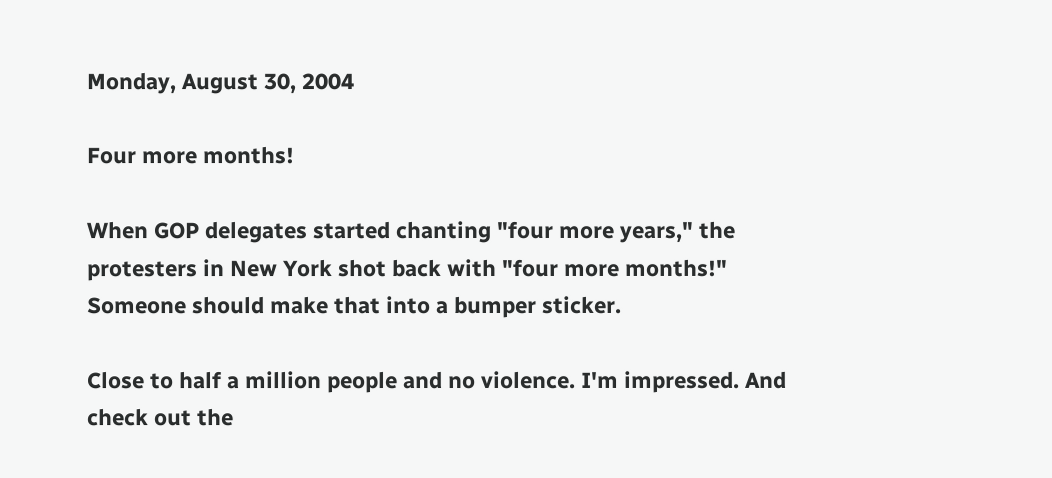Monday, August 30, 2004

Four more months!

When GOP delegates started chanting "four more years," the protesters in New York shot back with "four more months!" Someone should make that into a bumper sticker.

Close to half a million people and no violence. I'm impressed. And check out the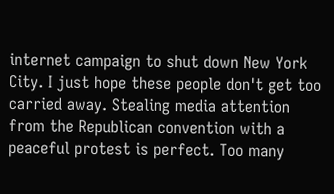internet campaign to shut down New York City. I just hope these people don't get too carried away. Stealing media attention from the Republican convention with a peaceful protest is perfect. Too many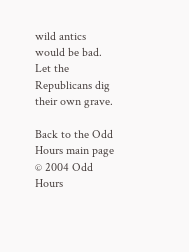wild antics would be bad. Let the Republicans dig their own grave.

Back to the Odd Hours main page
© 2004 Odd Hours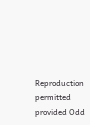Reproduction permitted provided Odd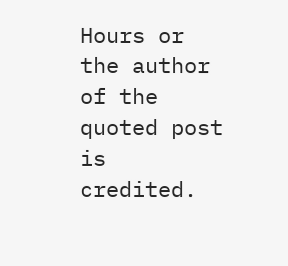Hours or the author of the quoted post is credited.